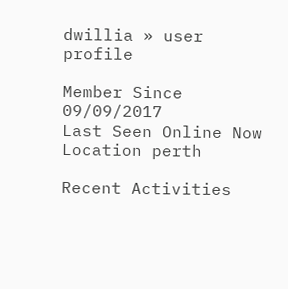dwillia » user profile

Member Since 09/09/2017
Last Seen Online Now
Location perth

Recent Activities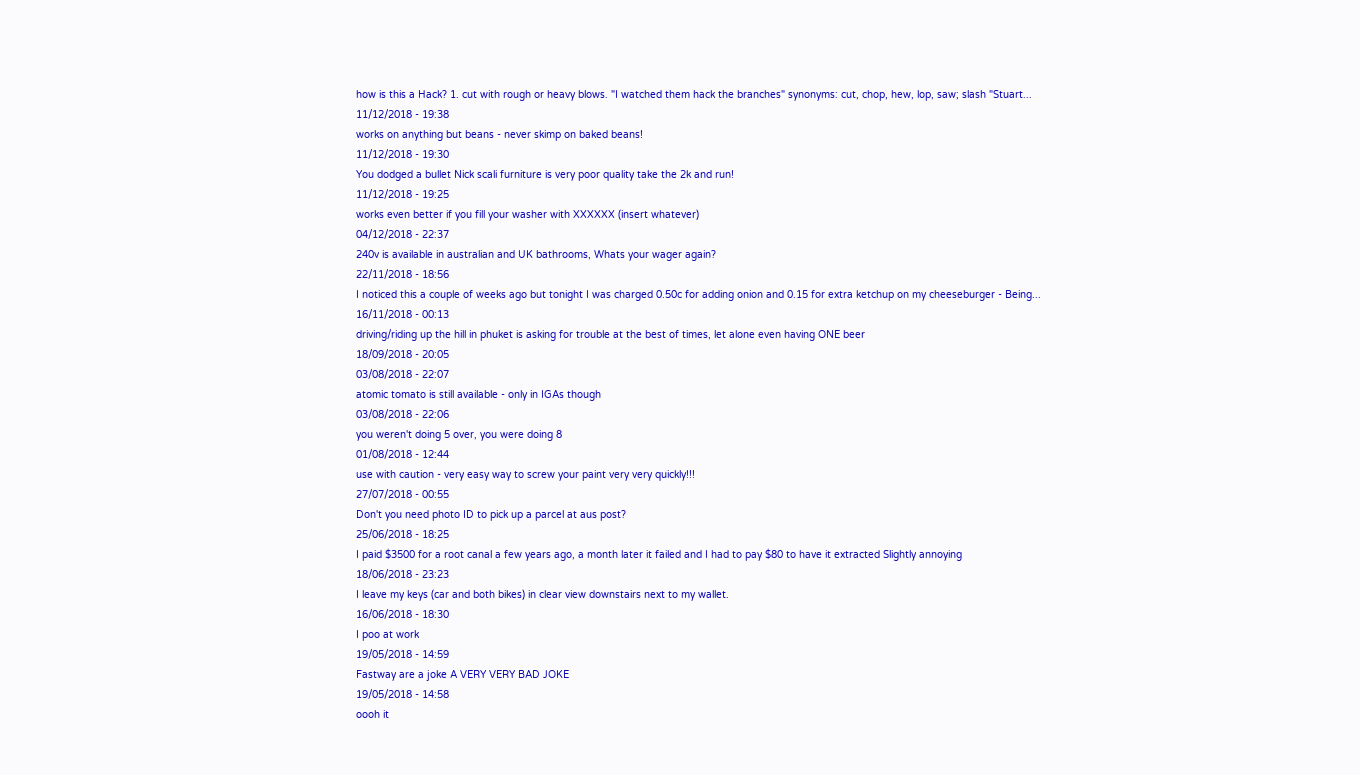how is this a Hack? 1. cut with rough or heavy blows. "I watched them hack the branches" synonyms: cut, chop, hew, lop, saw; slash "Stuart...
11/12/2018 - 19:38
works on anything but beans - never skimp on baked beans!
11/12/2018 - 19:30
You dodged a bullet Nick scali furniture is very poor quality take the 2k and run!
11/12/2018 - 19:25
works even better if you fill your washer with XXXXXX (insert whatever)
04/12/2018 - 22:37
240v is available in australian and UK bathrooms, Whats your wager again?
22/11/2018 - 18:56
I noticed this a couple of weeks ago but tonight I was charged 0.50c for adding onion and 0.15 for extra ketchup on my cheeseburger - Being...
16/11/2018 - 00:13
driving/riding up the hill in phuket is asking for trouble at the best of times, let alone even having ONE beer
18/09/2018 - 20:05
03/08/2018 - 22:07
atomic tomato is still available - only in IGAs though
03/08/2018 - 22:06
you weren't doing 5 over, you were doing 8
01/08/2018 - 12:44
use with caution - very easy way to screw your paint very very quickly!!!
27/07/2018 - 00:55
Don't you need photo ID to pick up a parcel at aus post?
25/06/2018 - 18:25
I paid $3500 for a root canal a few years ago, a month later it failed and I had to pay $80 to have it extracted Slightly annoying
18/06/2018 - 23:23
I leave my keys (car and both bikes) in clear view downstairs next to my wallet.
16/06/2018 - 18:30
I poo at work
19/05/2018 - 14:59
Fastway are a joke A VERY VERY BAD JOKE
19/05/2018 - 14:58
oooh it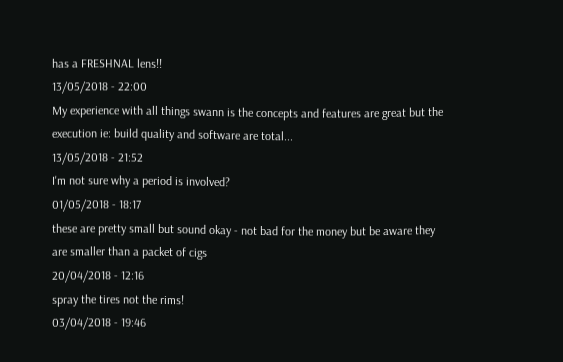has a FRESHNAL lens!!
13/05/2018 - 22:00
My experience with all things swann is the concepts and features are great but the execution ie: build quality and software are total...
13/05/2018 - 21:52
I'm not sure why a period is involved?
01/05/2018 - 18:17
these are pretty small but sound okay - not bad for the money but be aware they are smaller than a packet of cigs
20/04/2018 - 12:16
spray the tires not the rims!
03/04/2018 - 19:46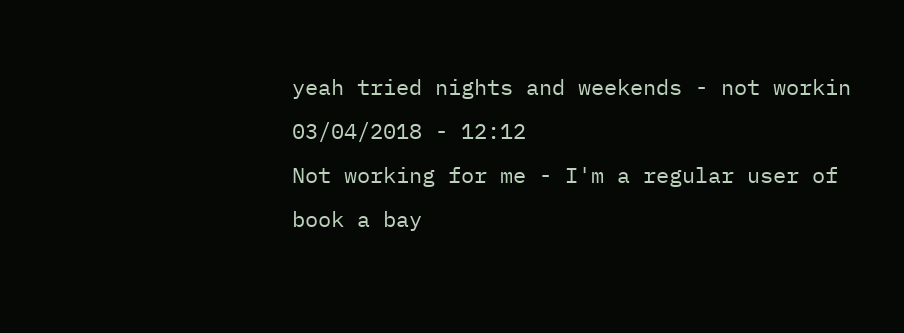yeah tried nights and weekends - not workin
03/04/2018 - 12:12
Not working for me - I'm a regular user of book a bay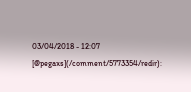03/04/2018 - 12:07
[@pegaxs](/comment/5773354/redir):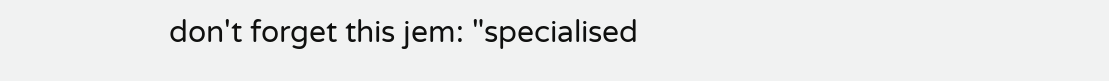don't forget this jem: "specialised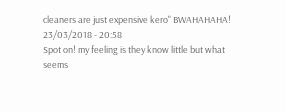cleaners are just expensive kero" BWAHAHAHA!
23/03/2018 - 20:58
Spot on! my feeling is they know little but what seems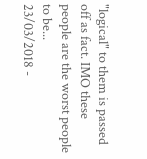"logical" to them is passed off as fact. IMO these people are the worst people to be...
23/03/2018 -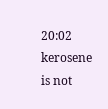20:02
kerosene is not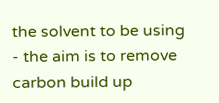the solvent to be using - the aim is to remove carbon build up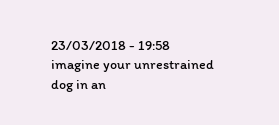23/03/2018 - 19:58
imagine your unrestrained dog in an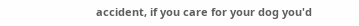accident, if you care for your dog you'd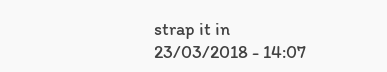strap it in
23/03/2018 - 14:07